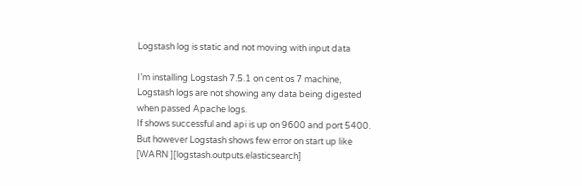Logstash log is static and not moving with input data

I’m installing Logstash 7.5.1 on cent os 7 machine, Logstash logs are not showing any data being digested when passed Apache logs.
If shows successful and api is up on 9600 and port 5400. But however Logstash shows few error on start up like
[WARN ][logstash.outputs.elasticsearch]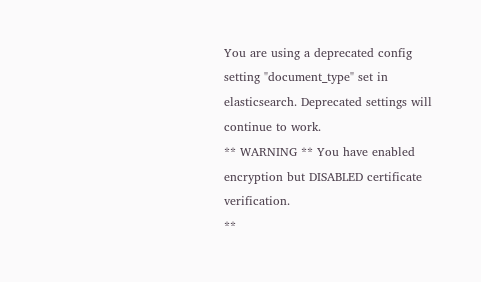You are using a deprecated config setting "document_type" set in
elasticsearch. Deprecated settings will continue to work.
** WARNING ** You have enabled encryption but DISABLED certificate verification.
**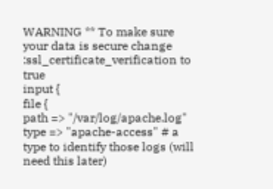WARNING ** To make sure your data is secure change :ssl_certificate_verification to true
input {
file {
path => "/var/log/apache.log"
type => "apache-access" # a type to identify those logs (will need this later)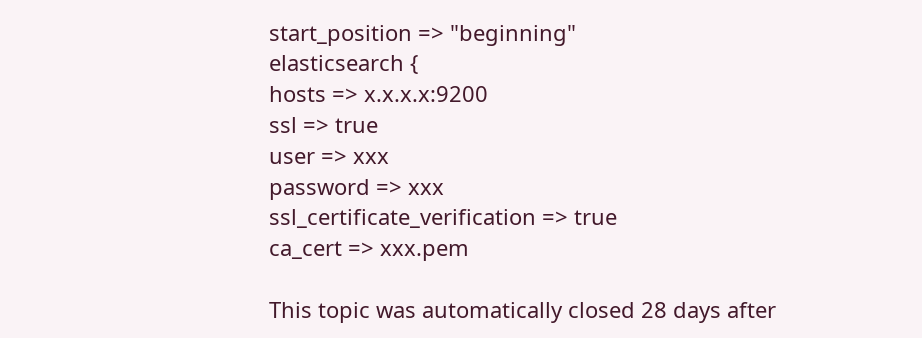start_position => "beginning"
elasticsearch {
hosts => x.x.x.x:9200
ssl => true
user => xxx
password => xxx
ssl_certificate_verification => true
ca_cert => xxx.pem

This topic was automatically closed 28 days after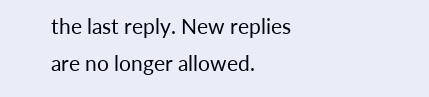the last reply. New replies are no longer allowed.